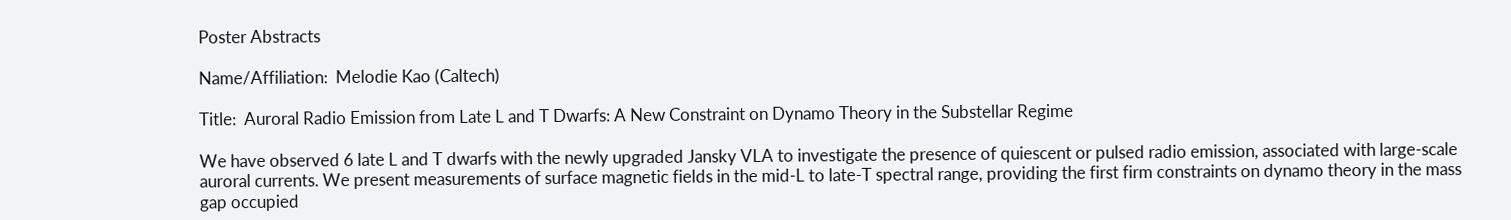Poster Abstracts

Name/Affiliation:  Melodie Kao (Caltech)

Title:  Auroral Radio Emission from Late L and T Dwarfs: A New Constraint on Dynamo Theory in the Substellar Regime

We have observed 6 late L and T dwarfs with the newly upgraded Jansky VLA to investigate the presence of quiescent or pulsed radio emission, associated with large-scale auroral currents. We present measurements of surface magnetic fields in the mid-L to late-T spectral range, providing the first firm constraints on dynamo theory in the mass gap occupied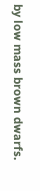by low mass brown dwarfs.